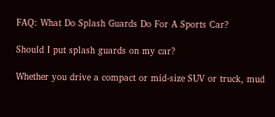FAQ: What Do Splash Guards Do For A Sports Car?

Should I put splash guards on my car?

Whether you drive a compact or mid-size SUV or truck, mud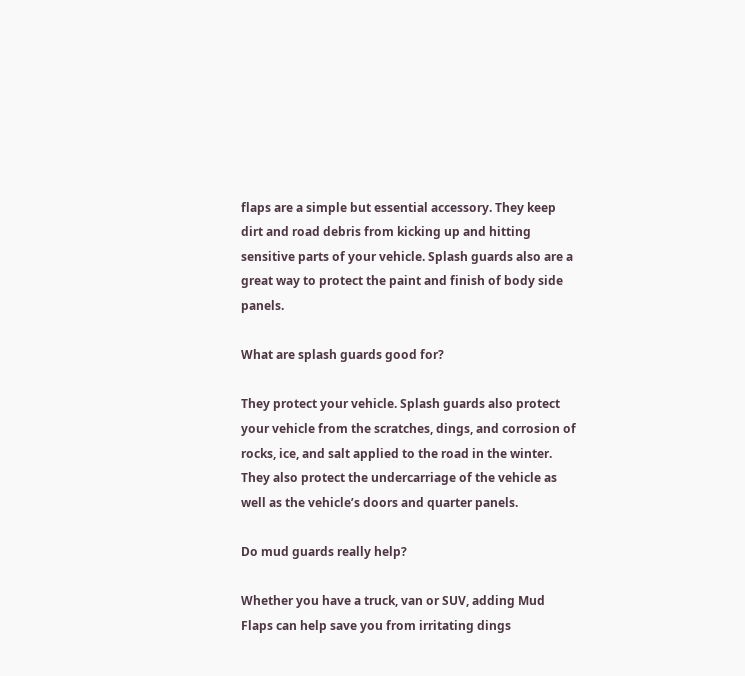flaps are a simple but essential accessory. They keep dirt and road debris from kicking up and hitting sensitive parts of your vehicle. Splash guards also are a great way to protect the paint and finish of body side panels.

What are splash guards good for?

They protect your vehicle. Splash guards also protect your vehicle from the scratches, dings, and corrosion of rocks, ice, and salt applied to the road in the winter. They also protect the undercarriage of the vehicle as well as the vehicle’s doors and quarter panels.

Do mud guards really help?

Whether you have a truck, van or SUV, adding Mud Flaps can help save you from irritating dings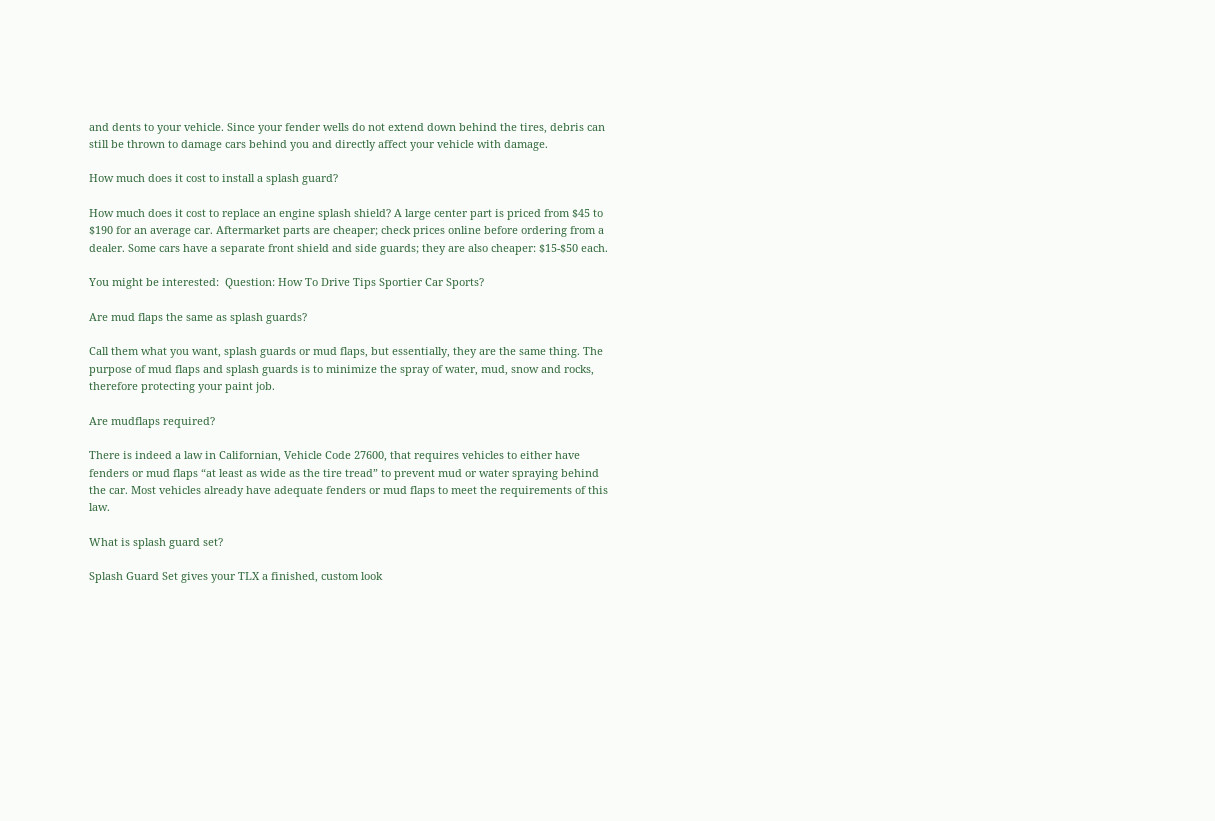and dents to your vehicle. Since your fender wells do not extend down behind the tires, debris can still be thrown to damage cars behind you and directly affect your vehicle with damage.

How much does it cost to install a splash guard?

How much does it cost to replace an engine splash shield? A large center part is priced from $45 to $190 for an average car. Aftermarket parts are cheaper; check prices online before ordering from a dealer. Some cars have a separate front shield and side guards; they are also cheaper: $15-$50 each.

You might be interested:  Question: How To Drive Tips Sportier Car Sports?

Are mud flaps the same as splash guards?

Call them what you want, splash guards or mud flaps, but essentially, they are the same thing. The purpose of mud flaps and splash guards is to minimize the spray of water, mud, snow and rocks, therefore protecting your paint job.

Are mudflaps required?

There is indeed a law in Californian, Vehicle Code 27600, that requires vehicles to either have fenders or mud flaps “at least as wide as the tire tread” to prevent mud or water spraying behind the car. Most vehicles already have adequate fenders or mud flaps to meet the requirements of this law.

What is splash guard set?

Splash Guard Set gives your TLX a finished, custom look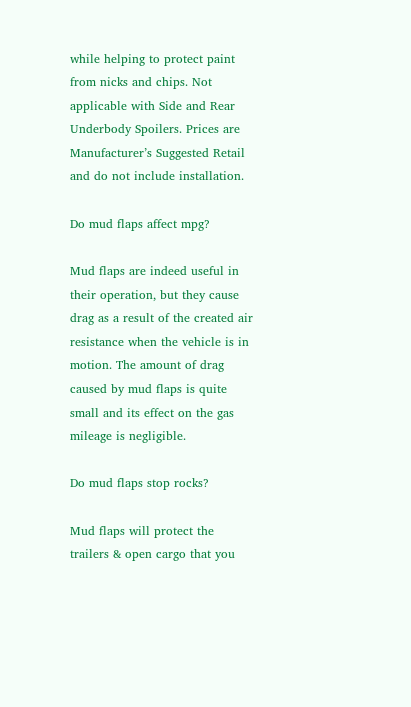while helping to protect paint from nicks and chips. Not applicable with Side and Rear Underbody Spoilers. Prices are Manufacturer’s Suggested Retail and do not include installation.

Do mud flaps affect mpg?

Mud flaps are indeed useful in their operation, but they cause drag as a result of the created air resistance when the vehicle is in motion. The amount of drag caused by mud flaps is quite small and its effect on the gas mileage is negligible.

Do mud flaps stop rocks?

Mud flaps will protect the trailers & open cargo that you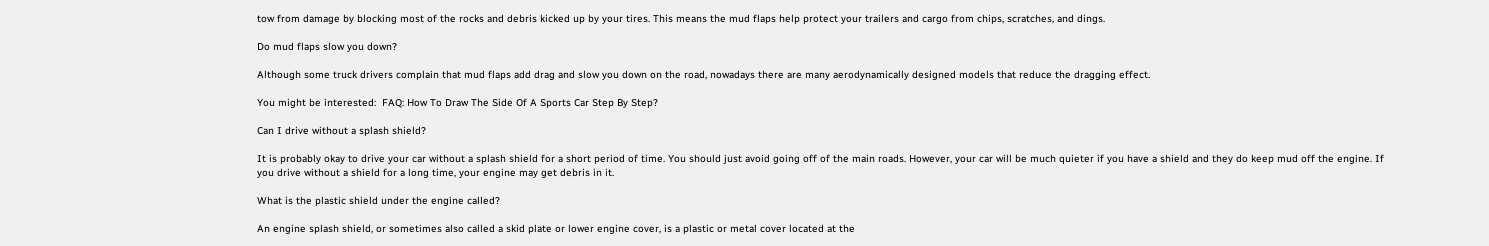tow from damage by blocking most of the rocks and debris kicked up by your tires. This means the mud flaps help protect your trailers and cargo from chips, scratches, and dings.

Do mud flaps slow you down?

Although some truck drivers complain that mud flaps add drag and slow you down on the road, nowadays there are many aerodynamically designed models that reduce the dragging effect.

You might be interested:  FAQ: How To Draw The Side Of A Sports Car Step By Step?

Can I drive without a splash shield?

It is probably okay to drive your car without a splash shield for a short period of time. You should just avoid going off of the main roads. However, your car will be much quieter if you have a shield and they do keep mud off the engine. If you drive without a shield for a long time, your engine may get debris in it.

What is the plastic shield under the engine called?

An engine splash shield, or sometimes also called a skid plate or lower engine cover, is a plastic or metal cover located at the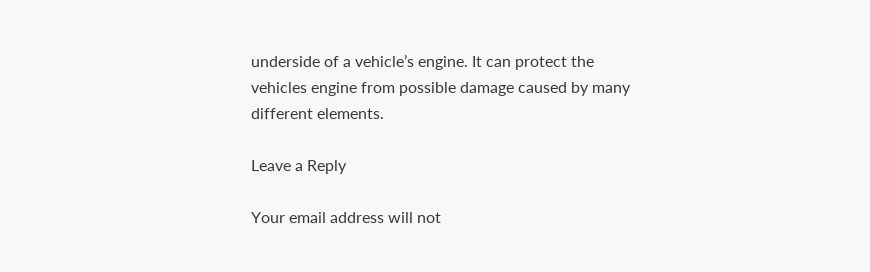underside of a vehicle’s engine. It can protect the vehicles engine from possible damage caused by many different elements.

Leave a Reply

Your email address will not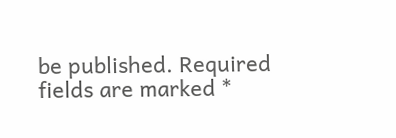be published. Required fields are marked *